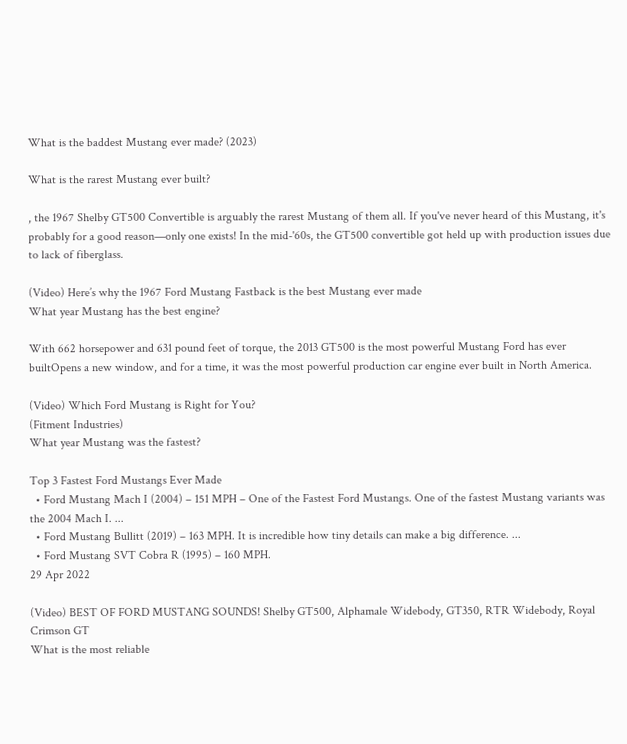What is the baddest Mustang ever made? (2023)

What is the rarest Mustang ever built?

, the 1967 Shelby GT500 Convertible is arguably the rarest Mustang of them all. If you've never heard of this Mustang, it's probably for a good reason—only one exists! In the mid-'60s, the GT500 convertible got held up with production issues due to lack of fiberglass.

(Video) Here’s why the 1967 Ford Mustang Fastback is the best Mustang ever made
What year Mustang has the best engine?

With 662 horsepower and 631 pound feet of torque, the 2013 GT500 is the most powerful Mustang Ford has ever builtOpens a new window, and for a time, it was the most powerful production car engine ever built in North America.

(Video) Which Ford Mustang is Right for You?
(Fitment Industries)
What year Mustang was the fastest?

Top 3 Fastest Ford Mustangs Ever Made
  • Ford Mustang Mach I (2004) – 151 MPH – One of the Fastest Ford Mustangs. One of the fastest Mustang variants was the 2004 Mach I. ...
  • Ford Mustang Bullitt (2019) – 163 MPH. It is incredible how tiny details can make a big difference. ...
  • Ford Mustang SVT Cobra R (1995) – 160 MPH.
29 Apr 2022

(Video) BEST OF FORD MUSTANG SOUNDS! Shelby GT500, Alphamale Widebody, GT350, RTR Widebody, Royal Crimson GT
What is the most reliable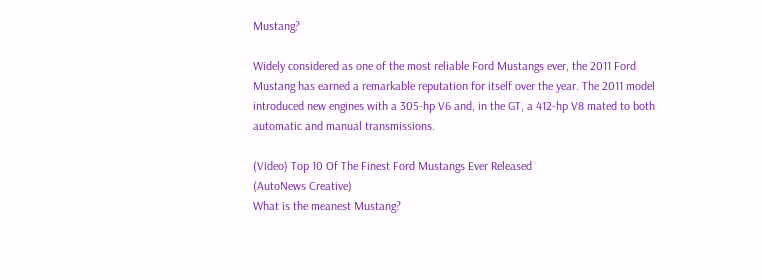Mustang?

Widely considered as one of the most reliable Ford Mustangs ever, the 2011 Ford Mustang has earned a remarkable reputation for itself over the year. The 2011 model introduced new engines with a 305-hp V6 and, in the GT, a 412-hp V8 mated to both automatic and manual transmissions.

(Video) Top 10 Of The Finest Ford Mustangs Ever Released
(AutoNews Creative)
What is the meanest Mustang?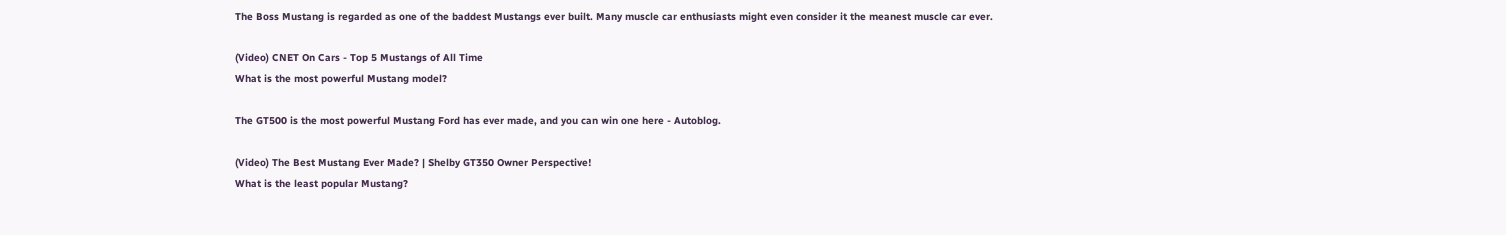The Boss Mustang is regarded as one of the baddest Mustangs ever built. Many muscle car enthusiasts might even consider it the meanest muscle car ever.

(Video) CNET On Cars - Top 5 Mustangs of All Time
What is the most powerful Mustang model?

The GT500 is the most powerful Mustang Ford has ever made, and you can win one here - Autoblog.

(Video) The Best Mustang Ever Made? | Shelby GT350 Owner Perspective!
What is the least popular Mustang?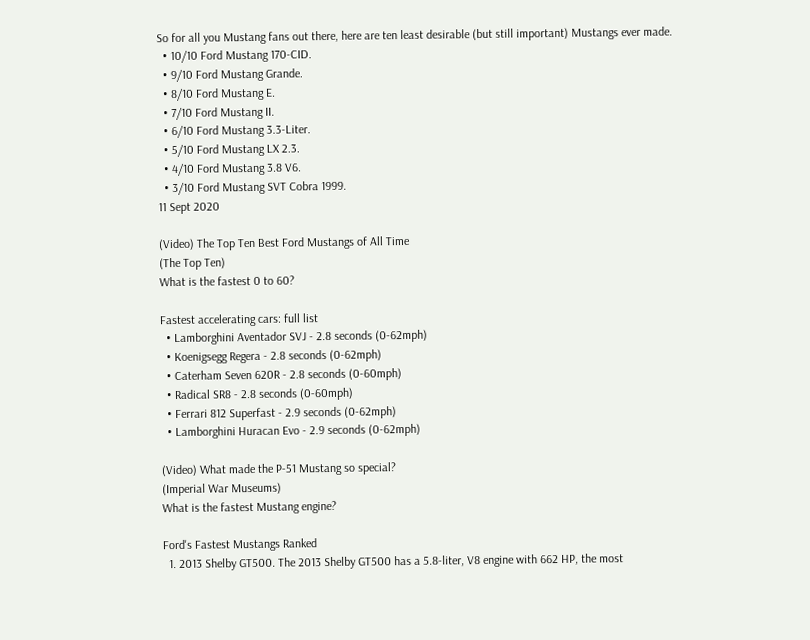So for all you Mustang fans out there, here are ten least desirable (but still important) Mustangs ever made.
  • 10/10 Ford Mustang 170-CID.
  • 9/10 Ford Mustang Grande.
  • 8/10 Ford Mustang E.
  • 7/10 Ford Mustang II.
  • 6/10 Ford Mustang 3.3-Liter.
  • 5/10 Ford Mustang LX 2.3.
  • 4/10 Ford Mustang 3.8 V6.
  • 3/10 Ford Mustang SVT Cobra 1999.
11 Sept 2020

(Video) The Top Ten Best Ford Mustangs of All Time
(The Top Ten)
What is the fastest 0 to 60?

Fastest accelerating cars: full list
  • Lamborghini Aventador SVJ - 2.8 seconds (0-62mph)
  • Koenigsegg Regera - 2.8 seconds (0-62mph)
  • Caterham Seven 620R - 2.8 seconds (0-60mph)
  • Radical SR8 - 2.8 seconds (0-60mph)
  • Ferrari 812 Superfast - 2.9 seconds (0-62mph)
  • Lamborghini Huracan Evo - 2.9 seconds (0-62mph)

(Video) What made the P-51 Mustang so special?
(Imperial War Museums)
What is the fastest Mustang engine?

Ford's Fastest Mustangs Ranked
  1. 2013 Shelby GT500. The 2013 Shelby GT500 has a 5.8-liter, V8 engine with 662 HP, the most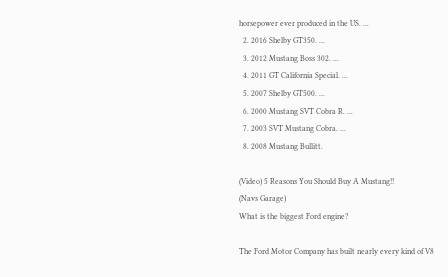horsepower ever produced in the US. ...
  2. 2016 Shelby GT350. ...
  3. 2012 Mustang Boss 302. ...
  4. 2011 GT California Special. ...
  5. 2007 Shelby GT500. ...
  6. 2000 Mustang SVT Cobra R. ...
  7. 2003 SVT Mustang Cobra. ...
  8. 2008 Mustang Bullitt.

(Video) 5 Reasons You Should Buy A Mustang!!
(Navs Garage)
What is the biggest Ford engine?

The Ford Motor Company has built nearly every kind of V8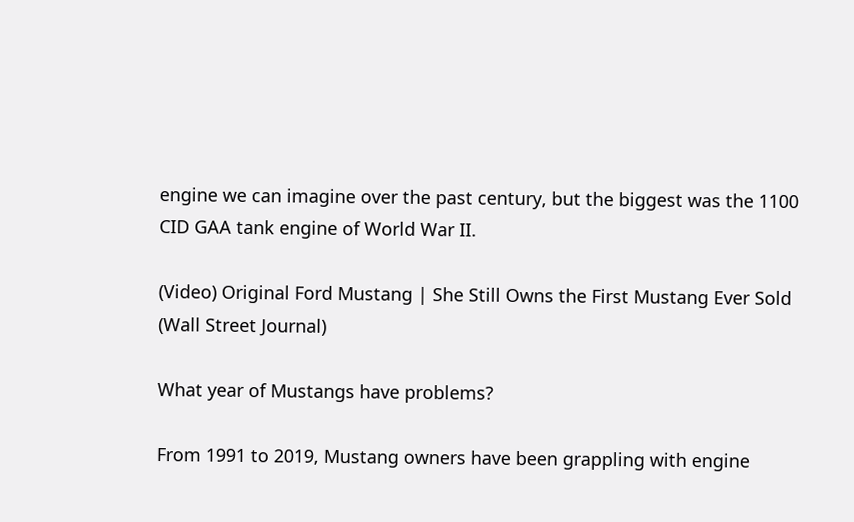engine we can imagine over the past century, but the biggest was the 1100 CID GAA tank engine of World War II.

(Video) Original Ford Mustang | She Still Owns the First Mustang Ever Sold
(Wall Street Journal)

What year of Mustangs have problems?

From 1991 to 2019, Mustang owners have been grappling with engine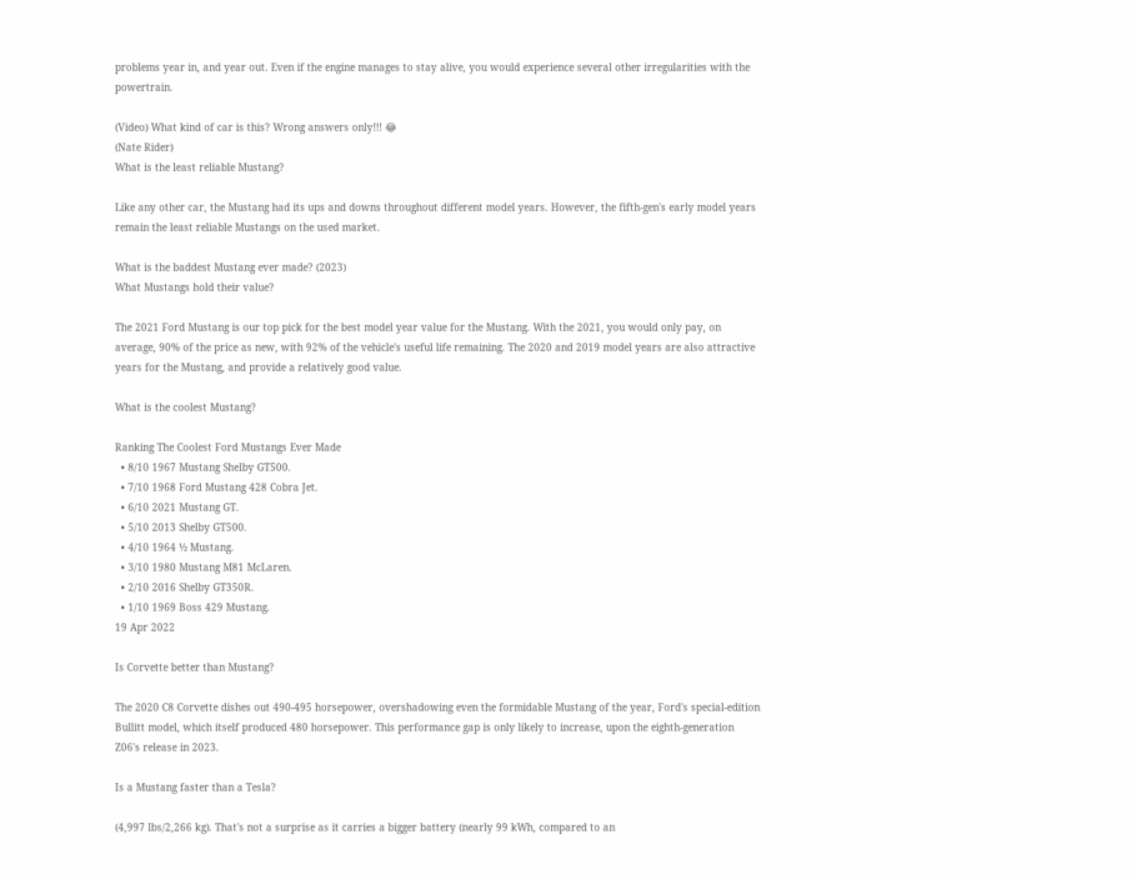problems year in, and year out. Even if the engine manages to stay alive, you would experience several other irregularities with the powertrain.

(Video) What kind of car is this? Wrong answers only!!! 😂
(Nate Rider)
What is the least reliable Mustang?

Like any other car, the Mustang had its ups and downs throughout different model years. However, the fifth-gen's early model years remain the least reliable Mustangs on the used market.

What is the baddest Mustang ever made? (2023)
What Mustangs hold their value?

The 2021 Ford Mustang is our top pick for the best model year value for the Mustang. With the 2021, you would only pay, on average, 90% of the price as new, with 92% of the vehicle's useful life remaining. The 2020 and 2019 model years are also attractive years for the Mustang, and provide a relatively good value.

What is the coolest Mustang?

Ranking The Coolest Ford Mustangs Ever Made
  • 8/10 1967 Mustang Shelby GT500.
  • 7/10 1968 Ford Mustang 428 Cobra Jet.
  • 6/10 2021 Mustang GT.
  • 5/10 2013 Shelby GT500.
  • 4/10 1964 ½ Mustang.
  • 3/10 1980 Mustang M81 McLaren.
  • 2/10 2016 Shelby GT350R.
  • 1/10 1969 Boss 429 Mustang.
19 Apr 2022

Is Corvette better than Mustang?

The 2020 C8 Corvette dishes out 490-495 horsepower, overshadowing even the formidable Mustang of the year, Ford's special-edition Bullitt model, which itself produced 480 horsepower. This performance gap is only likely to increase, upon the eighth-generation Z06's release in 2023.

Is a Mustang faster than a Tesla?

(4,997 lbs/2,266 kg). That's not a surprise as it carries a bigger battery (nearly 99 kWh, compared to an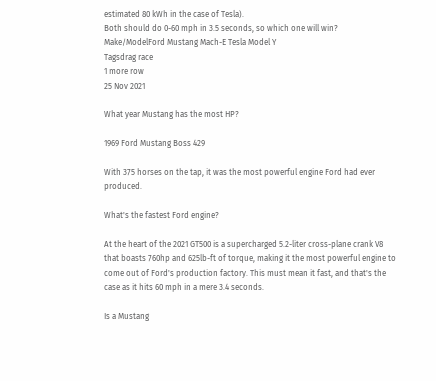estimated 80 kWh in the case of Tesla).
Both should do 0-60 mph in 3.5 seconds, so which one will win?
Make/ModelFord Mustang Mach-E Tesla Model Y
Tagsdrag race
1 more row
25 Nov 2021

What year Mustang has the most HP?

1969 Ford Mustang Boss 429

With 375 horses on the tap, it was the most powerful engine Ford had ever produced.

What's the fastest Ford engine?

At the heart of the 2021 GT500 is a supercharged 5.2-liter cross-plane crank V8 that boasts 760hp and 625lb-ft of torque, making it the most powerful engine to come out of Ford's production factory. This must mean it fast, and that's the case as it hits 60 mph in a mere 3.4 seconds.

Is a Mustang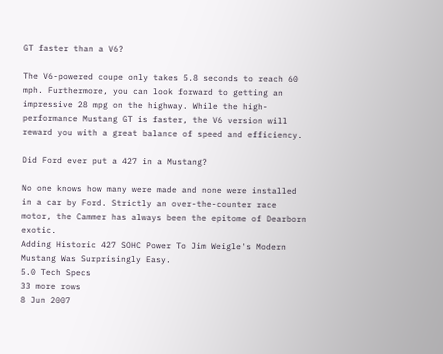GT faster than a V6?

The V6-powered coupe only takes 5.8 seconds to reach 60 mph. Furthermore, you can look forward to getting an impressive 28 mpg on the highway. While the high-performance Mustang GT is faster, the V6 version will reward you with a great balance of speed and efficiency.

Did Ford ever put a 427 in a Mustang?

No one knows how many were made and none were installed in a car by Ford. Strictly an over-the-counter race motor, the Cammer has always been the epitome of Dearborn exotic.
Adding Historic 427 SOHC Power To Jim Weigle's Modern Mustang Was Surprisingly Easy.
5.0 Tech Specs
33 more rows
8 Jun 2007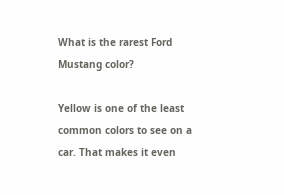What is the rarest Ford Mustang color?

Yellow is one of the least common colors to see on a car. That makes it even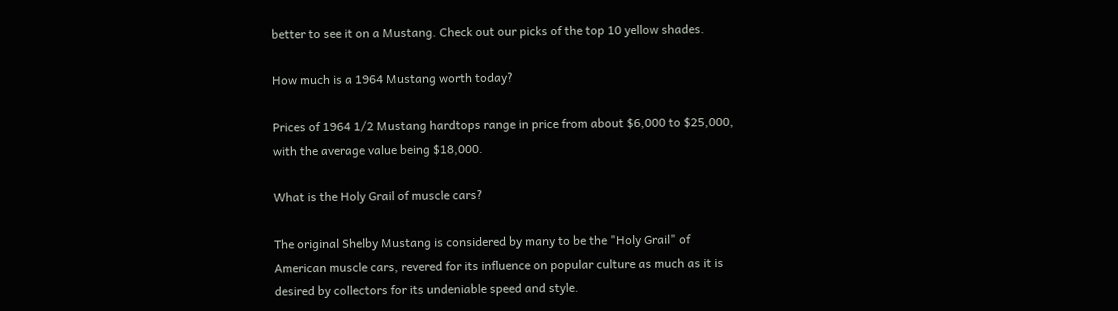better to see it on a Mustang. Check out our picks of the top 10 yellow shades.

How much is a 1964 Mustang worth today?

Prices of 1964 1/2 Mustang hardtops range in price from about $6,000 to $25,000, with the average value being $18,000.

What is the Holy Grail of muscle cars?

The original Shelby Mustang is considered by many to be the "Holy Grail" of American muscle cars, revered for its influence on popular culture as much as it is desired by collectors for its undeniable speed and style.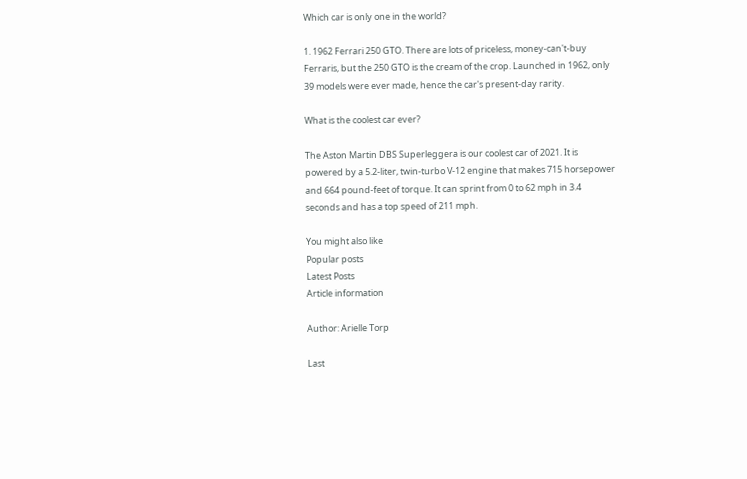Which car is only one in the world?

1. 1962 Ferrari 250 GTO. There are lots of priceless, money-can't-buy Ferraris, but the 250 GTO is the cream of the crop. Launched in 1962, only 39 models were ever made, hence the car's present-day rarity.

What is the coolest car ever?

The Aston Martin DBS Superleggera is our coolest car of 2021. It is powered by a 5.2-liter, twin-turbo V-12 engine that makes 715 horsepower and 664 pound-feet of torque. It can sprint from 0 to 62 mph in 3.4 seconds and has a top speed of 211 mph.

You might also like
Popular posts
Latest Posts
Article information

Author: Arielle Torp

Last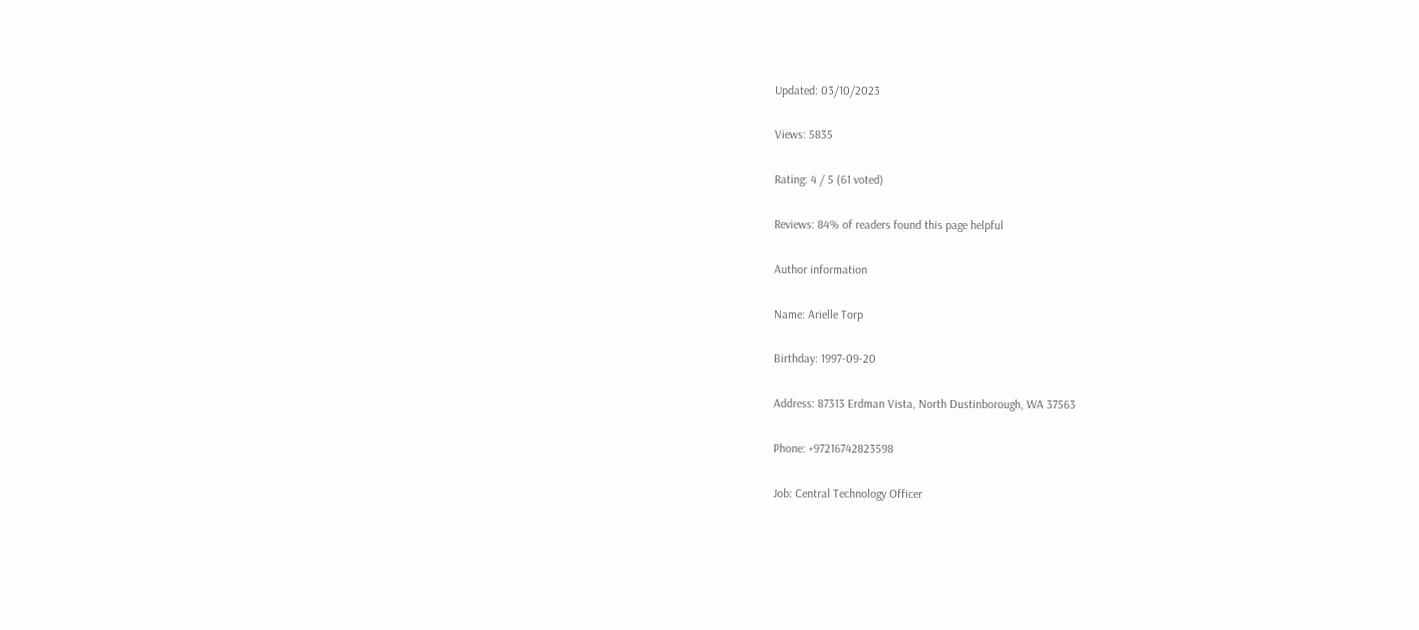Updated: 03/10/2023

Views: 5835

Rating: 4 / 5 (61 voted)

Reviews: 84% of readers found this page helpful

Author information

Name: Arielle Torp

Birthday: 1997-09-20

Address: 87313 Erdman Vista, North Dustinborough, WA 37563

Phone: +97216742823598

Job: Central Technology Officer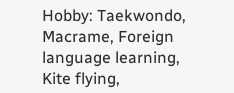Hobby: Taekwondo, Macrame, Foreign language learning, Kite flying,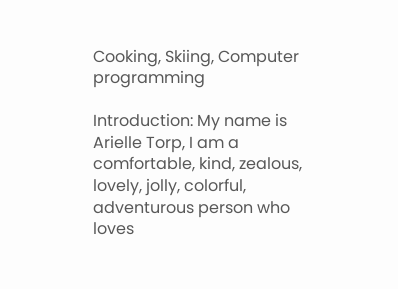Cooking, Skiing, Computer programming

Introduction: My name is Arielle Torp, I am a comfortable, kind, zealous, lovely, jolly, colorful, adventurous person who loves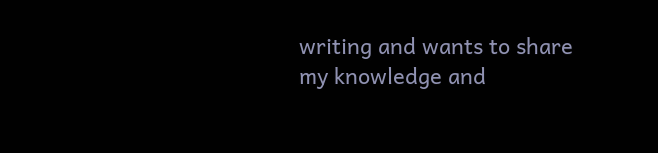writing and wants to share my knowledge and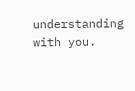understanding with you.